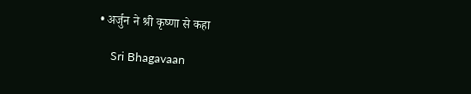• अर्जुन ने श्री कृष्णा से कहा

    Sri Bhagavaan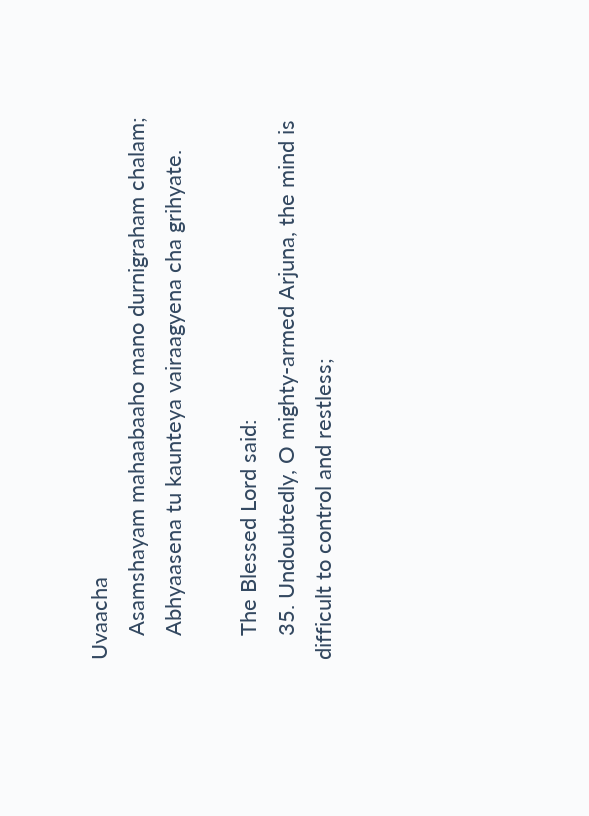Uvaacha
    Asamshayam mahaabaaho mano durnigraham chalam;
    Abhyaasena tu kaunteya vairaagyena cha grihyate.

    The Blessed Lord said:
    35. Undoubtedly, O mighty-armed Arjuna, the mind is difficult to control and restless;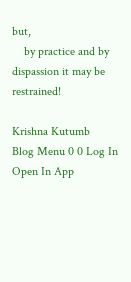but,
    by practice and by dispassion it may be restrained!

Krishna Kutumb
Blog Menu 0 0 Log In
Open In App